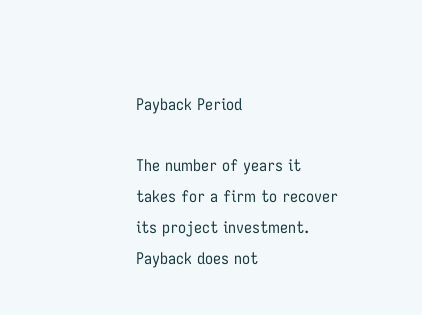Payback Period

The number of years it takes for a firm to recover its project investment.  Payback does not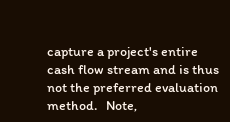capture a project's entire cash flow stream and is thus not the preferred evaluation method.   Note,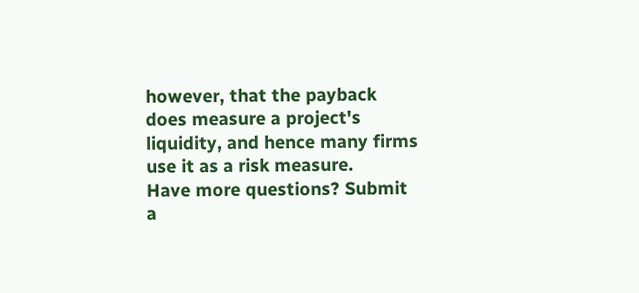however, that the payback does measure a project's liquidity, and hence many firms use it as a risk measure.
Have more questions? Submit a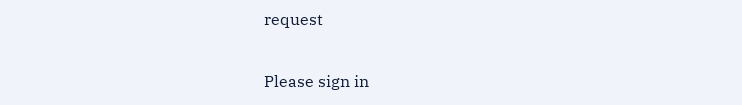request


Please sign in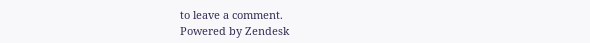to leave a comment.
Powered by Zendesk